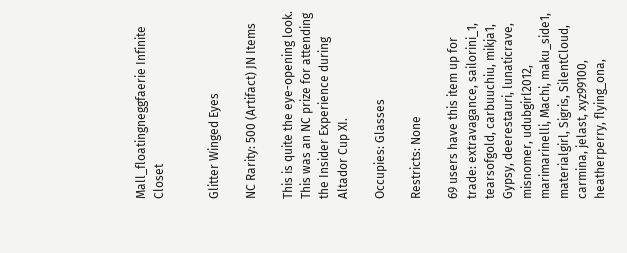Mall_floatingneggfaerie Infinite Closet


Glitter Winged Eyes

NC Rarity: 500 (Artifact) JN Items

This is quite the eye-opening look. This was an NC prize for attending the Insider Experience during Altador Cup XI.

Occupies: Glasses

Restricts: None

69 users have this item up for trade: extravagance, sailorini_1, tearsofgold, carbuuchiu, mikja1, Gypsy, deerestauri, lunaticrave, misnomer, udubgirl2012, marimarinelli, Machi, maku_side1, materialgirl, Sigris, SilentCloud, carmina, jelast, xyz99100, heatherperry, flying_ona,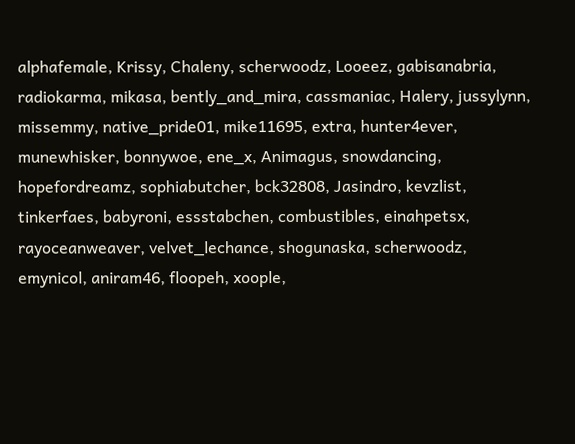alphafemale, Krissy, Chaleny, scherwoodz, Looeez, gabisanabria, radiokarma, mikasa, bently_and_mira, cassmaniac, Halery, jussylynn, missemmy, native_pride01, mike11695, extra, hunter4ever, munewhisker, bonnywoe, ene_x, Animagus, snowdancing, hopefordreamz, sophiabutcher, bck32808, Jasindro, kevzlist, tinkerfaes, babyroni, essstabchen, combustibles, einahpetsx, rayoceanweaver, velvet_lechance, shogunaska, scherwoodz, emynicol, aniram46, floopeh, xoople,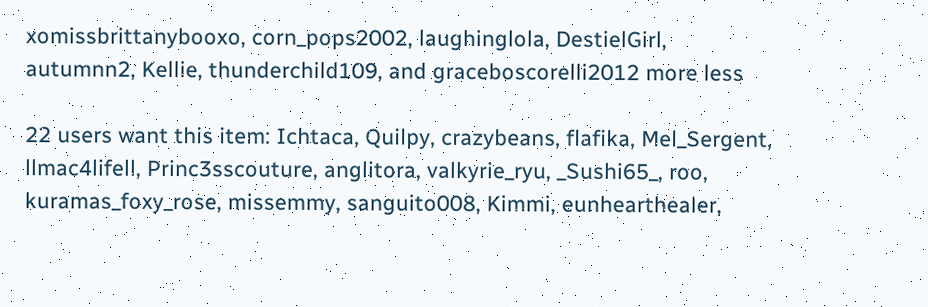xomissbrittanybooxo, corn_pops2002, laughinglola, DestielGirl, autumnn2, Kellie, thunderchild109, and graceboscorelli2012 more less

22 users want this item: Ichtaca, Quilpy, crazybeans, flafika, Mel_Sergent, llmac4lifell, Princ3sscouture, anglitora, valkyrie_ryu, _Sushi65_, roo, kuramas_foxy_rose, missemmy, sanguito008, Kimmi, eunhearthealer,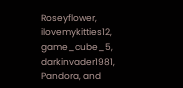Roseyflower, ilovemykitties12, game_cube_5, darkinvader1981, Pandora, and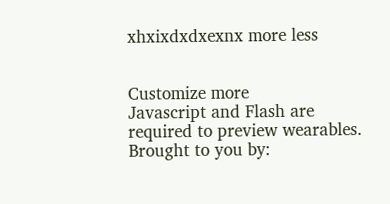xhxixdxdxexnx more less


Customize more
Javascript and Flash are required to preview wearables.
Brought to you by: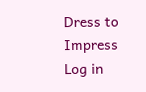Dress to Impress
Log in